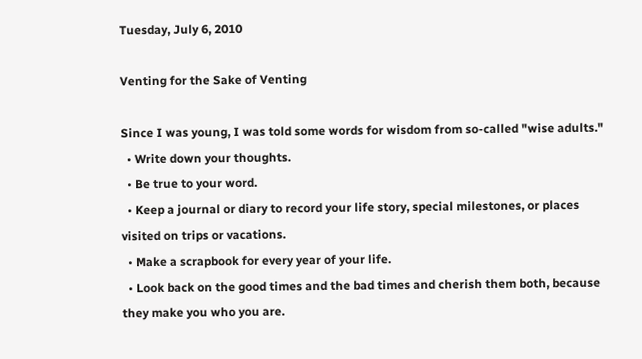Tuesday, July 6, 2010

Venting for the Sake of Venting

Since I was young, I was told some words for wisdom from so-called "wise adults."
  • Write down your thoughts.
  • Be true to your word.
  • Keep a journal or diary to record your life story, special milestones, or places visited on trips or vacations.
  • Make a scrapbook for every year of your life.
  • Look back on the good times and the bad times and cherish them both, because they make you who you are.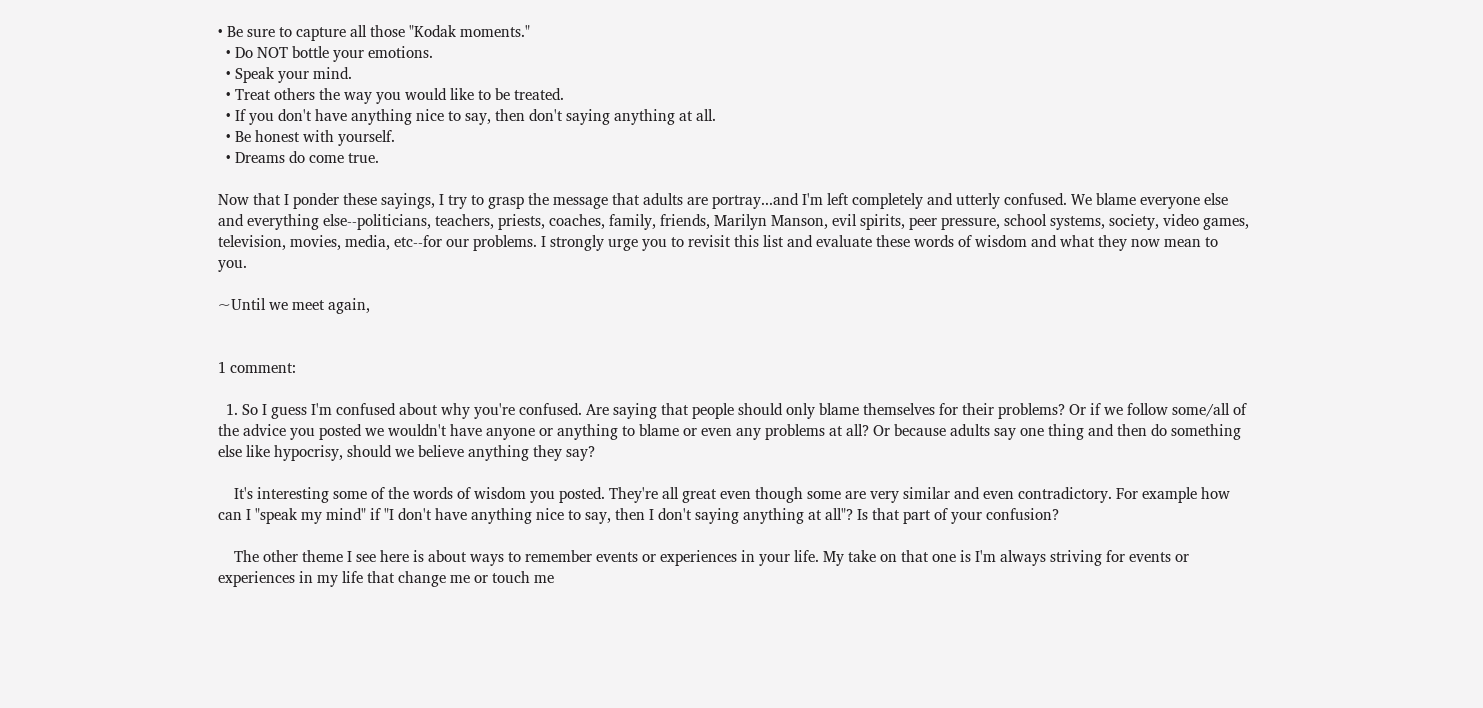• Be sure to capture all those "Kodak moments."
  • Do NOT bottle your emotions.
  • Speak your mind.
  • Treat others the way you would like to be treated.
  • If you don't have anything nice to say, then don't saying anything at all.
  • Be honest with yourself.
  • Dreams do come true.

Now that I ponder these sayings, I try to grasp the message that adults are portray...and I'm left completely and utterly confused. We blame everyone else and everything else--politicians, teachers, priests, coaches, family, friends, Marilyn Manson, evil spirits, peer pressure, school systems, society, video games, television, movies, media, etc--for our problems. I strongly urge you to revisit this list and evaluate these words of wisdom and what they now mean to you.

~Until we meet again,


1 comment:

  1. So I guess I'm confused about why you're confused. Are saying that people should only blame themselves for their problems? Or if we follow some/all of the advice you posted we wouldn't have anyone or anything to blame or even any problems at all? Or because adults say one thing and then do something else like hypocrisy, should we believe anything they say?

    It's interesting some of the words of wisdom you posted. They're all great even though some are very similar and even contradictory. For example how can I "speak my mind" if "I don't have anything nice to say, then I don't saying anything at all"? Is that part of your confusion?

    The other theme I see here is about ways to remember events or experiences in your life. My take on that one is I'm always striving for events or experiences in my life that change me or touch me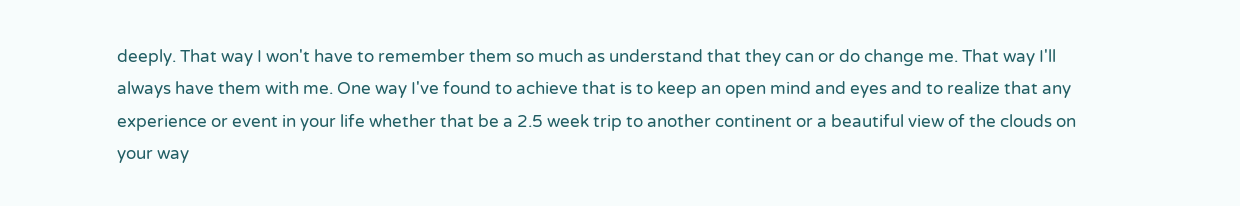deeply. That way I won't have to remember them so much as understand that they can or do change me. That way I'll always have them with me. One way I've found to achieve that is to keep an open mind and eyes and to realize that any experience or event in your life whether that be a 2.5 week trip to another continent or a beautiful view of the clouds on your way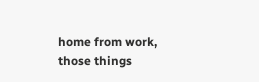home from work, those things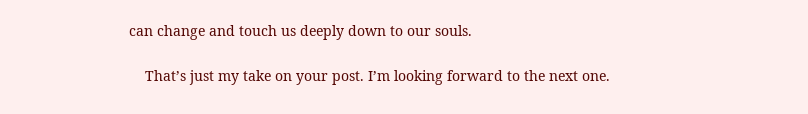can change and touch us deeply down to our souls.

    That’s just my take on your post. I’m looking forward to the next one.